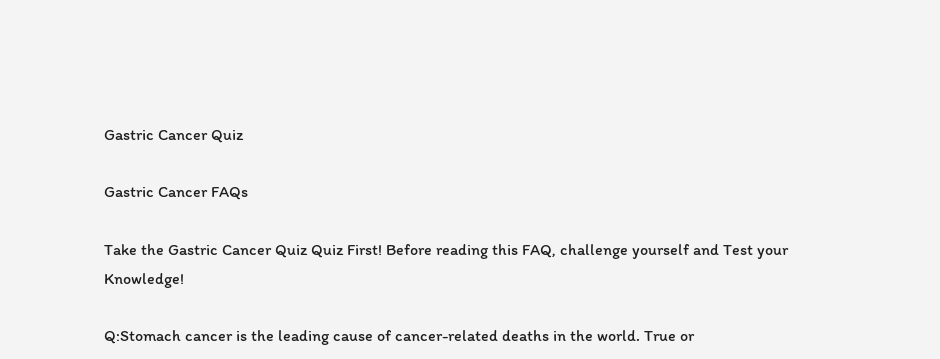Gastric Cancer Quiz

Gastric Cancer FAQs

Take the Gastric Cancer Quiz Quiz First! Before reading this FAQ, challenge yourself and Test your Knowledge!

Q:Stomach cancer is the leading cause of cancer-related deaths in the world. True or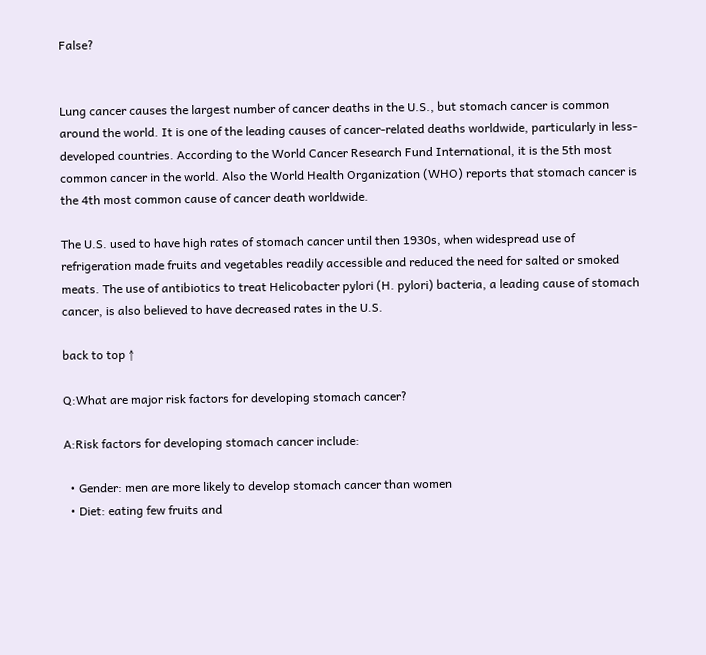False?


Lung cancer causes the largest number of cancer deaths in the U.S., but stomach cancer is common around the world. It is one of the leading causes of cancer-related deaths worldwide, particularly in less-developed countries. According to the World Cancer Research Fund International, it is the 5th most common cancer in the world. Also the World Health Organization (WHO) reports that stomach cancer is the 4th most common cause of cancer death worldwide.

The U.S. used to have high rates of stomach cancer until then 1930s, when widespread use of refrigeration made fruits and vegetables readily accessible and reduced the need for salted or smoked meats. The use of antibiotics to treat Helicobacter pylori (H. pylori) bacteria, a leading cause of stomach cancer, is also believed to have decreased rates in the U.S.

back to top ↑

Q:What are major risk factors for developing stomach cancer?

A:Risk factors for developing stomach cancer include:

  • Gender: men are more likely to develop stomach cancer than women
  • Diet: eating few fruits and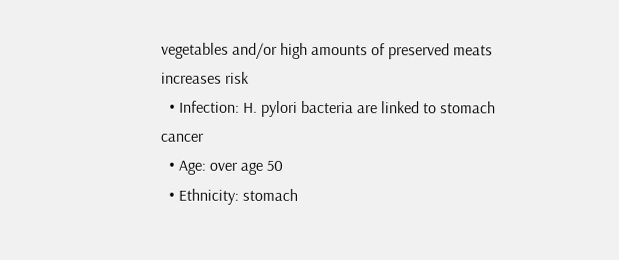vegetables and/or high amounts of preserved meats increases risk
  • Infection: H. pylori bacteria are linked to stomach cancer
  • Age: over age 50
  • Ethnicity: stomach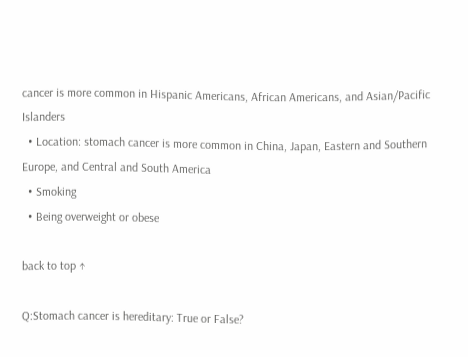cancer is more common in Hispanic Americans, African Americans, and Asian/Pacific Islanders
  • Location: stomach cancer is more common in China, Japan, Eastern and Southern Europe, and Central and South America
  • Smoking
  • Being overweight or obese

back to top ↑

Q:Stomach cancer is hereditary: True or False?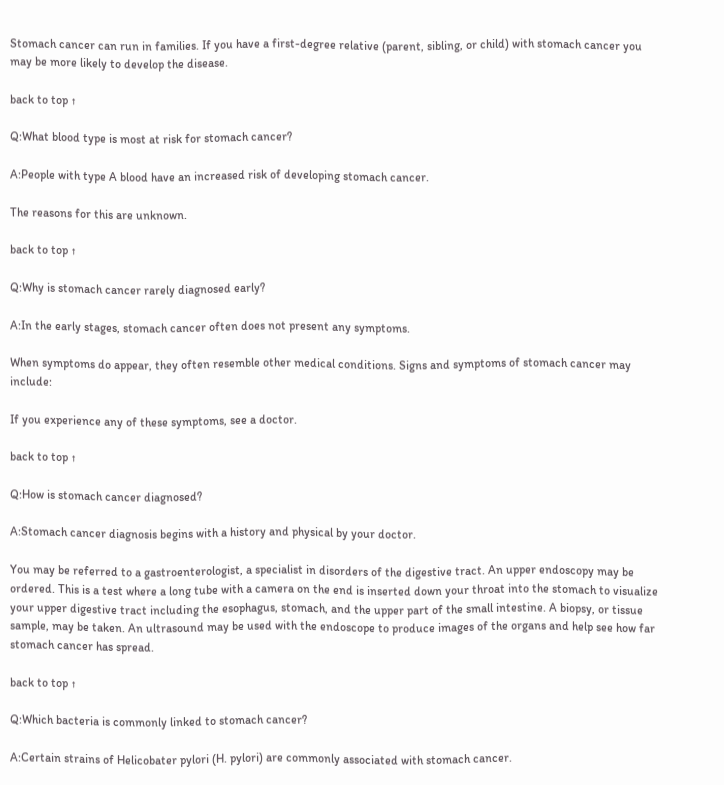Stomach cancer can run in families. If you have a first-degree relative (parent, sibling, or child) with stomach cancer you may be more likely to develop the disease.

back to top ↑

Q:What blood type is most at risk for stomach cancer?

A:People with type A blood have an increased risk of developing stomach cancer.

The reasons for this are unknown.

back to top ↑

Q:Why is stomach cancer rarely diagnosed early?

A:In the early stages, stomach cancer often does not present any symptoms.

When symptoms do appear, they often resemble other medical conditions. Signs and symptoms of stomach cancer may include:

If you experience any of these symptoms, see a doctor.

back to top ↑

Q:How is stomach cancer diagnosed?

A:Stomach cancer diagnosis begins with a history and physical by your doctor.

You may be referred to a gastroenterologist, a specialist in disorders of the digestive tract. An upper endoscopy may be ordered. This is a test where a long tube with a camera on the end is inserted down your throat into the stomach to visualize your upper digestive tract including the esophagus, stomach, and the upper part of the small intestine. A biopsy, or tissue sample, may be taken. An ultrasound may be used with the endoscope to produce images of the organs and help see how far stomach cancer has spread.

back to top ↑

Q:Which bacteria is commonly linked to stomach cancer?

A:Certain strains of Helicobater pylori (H. pylori) are commonly associated with stomach cancer.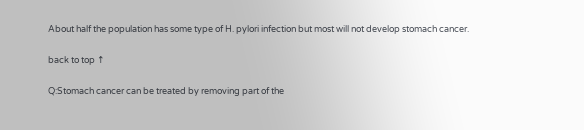About half the population has some type of H. pylori infection but most will not develop stomach cancer.

back to top ↑

Q:Stomach cancer can be treated by removing part of the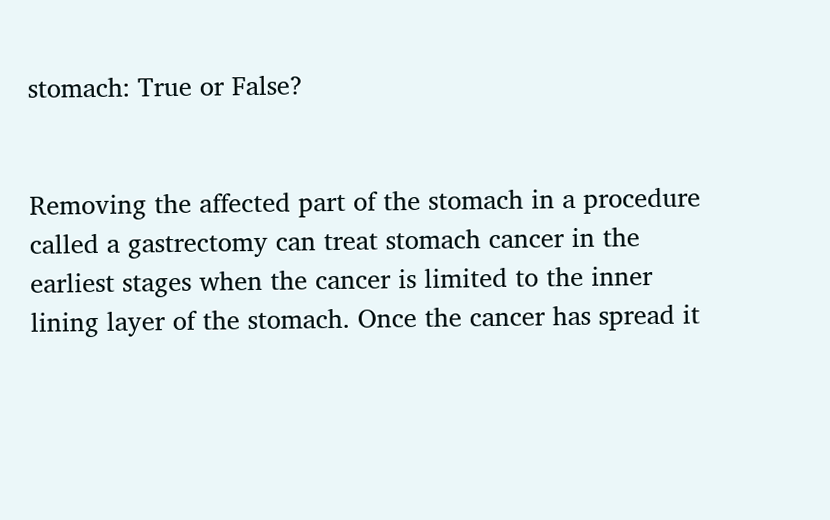stomach: True or False?


Removing the affected part of the stomach in a procedure called a gastrectomy can treat stomach cancer in the earliest stages when the cancer is limited to the inner lining layer of the stomach. Once the cancer has spread it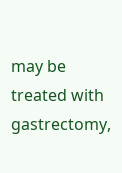may be treated with gastrectomy,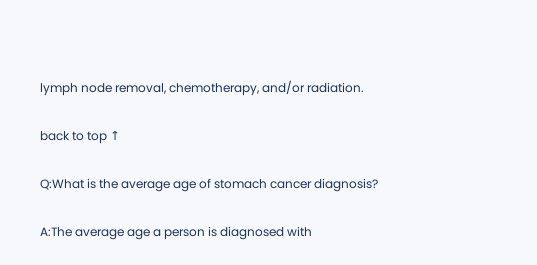lymph node removal, chemotherapy, and/or radiation.

back to top ↑

Q:What is the average age of stomach cancer diagnosis?

A:The average age a person is diagnosed with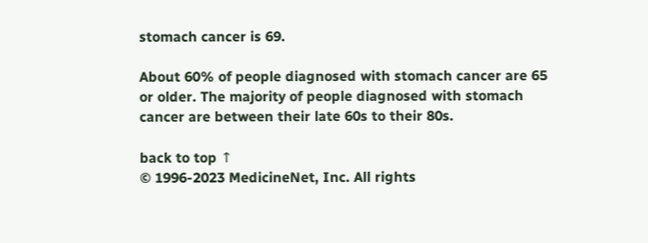stomach cancer is 69.

About 60% of people diagnosed with stomach cancer are 65 or older. The majority of people diagnosed with stomach cancer are between their late 60s to their 80s.

back to top ↑
© 1996-2023 MedicineNet, Inc. All rights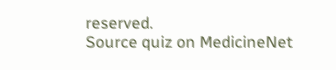reserved.
Source quiz on MedicineNet